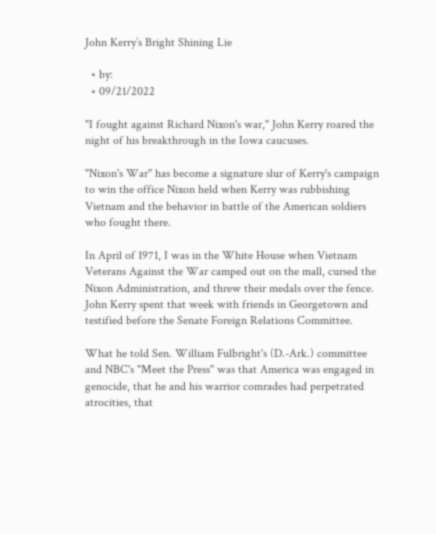John Kerry’s Bright Shining Lie

  • by:
  • 09/21/2022

"I fought against Richard Nixon's war," John Kerry roared the night of his breakthrough in the Iowa caucuses.

"Nixon's War" has become a signature slur of Kerry's campaign to win the office Nixon held when Kerry was rubbishing Vietnam and the behavior in battle of the American soldiers who fought there.

In April of 1971, I was in the White House when Vietnam Veterans Against the War camped out on the mall, cursed the Nixon Administration, and threw their medals over the fence. John Kerry spent that week with friends in Georgetown and testified before the Senate Foreign Relations Committee.

What he told Sen. William Fulbright's (D.-Ark.) committee and NBC's "Meet the Press" was that America was engaged in genocide, that he and his warrior comrades had perpetrated atrocities, that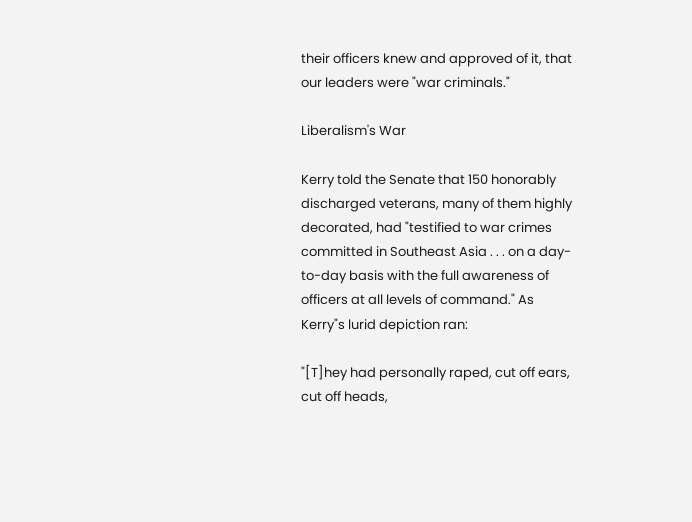their officers knew and approved of it, that our leaders were "war criminals."

Liberalism's War

Kerry told the Senate that 150 honorably discharged veterans, many of them highly decorated, had "testified to war crimes committed in Southeast Asia . . . on a day-to-day basis with the full awareness of officers at all levels of command." As Kerry"s lurid depiction ran:

"[T]hey had personally raped, cut off ears, cut off heads,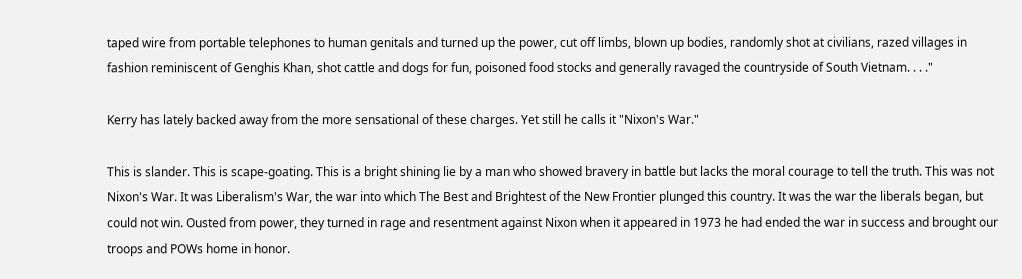taped wire from portable telephones to human genitals and turned up the power, cut off limbs, blown up bodies, randomly shot at civilians, razed villages in fashion reminiscent of Genghis Khan, shot cattle and dogs for fun, poisoned food stocks and generally ravaged the countryside of South Vietnam. . . ."

Kerry has lately backed away from the more sensational of these charges. Yet still he calls it "Nixon's War."

This is slander. This is scape-goating. This is a bright shining lie by a man who showed bravery in battle but lacks the moral courage to tell the truth. This was not Nixon's War. It was Liberalism's War, the war into which The Best and Brightest of the New Frontier plunged this country. It was the war the liberals began, but could not win. Ousted from power, they turned in rage and resentment against Nixon when it appeared in 1973 he had ended the war in success and brought our troops and POWs home in honor.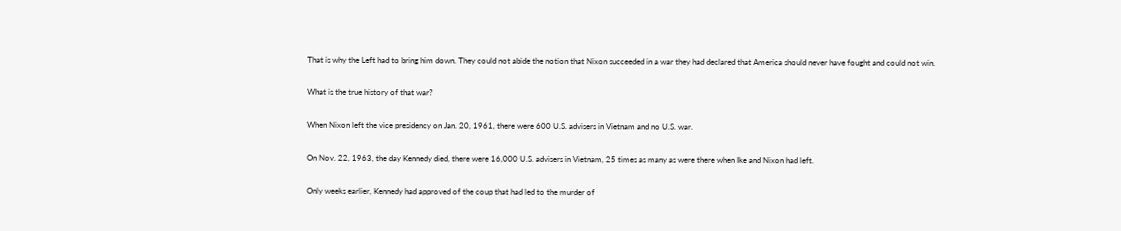That is why the Left had to bring him down. They could not abide the notion that Nixon succeeded in a war they had declared that America should never have fought and could not win.

What is the true history of that war?

When Nixon left the vice presidency on Jan. 20, 1961, there were 600 U.S. advisers in Vietnam and no U.S. war.

On Nov. 22, 1963, the day Kennedy died, there were 16,000 U.S. advisers in Vietnam, 25 times as many as were there when Ike and Nixon had left.

Only weeks earlier, Kennedy had approved of the coup that had led to the murder of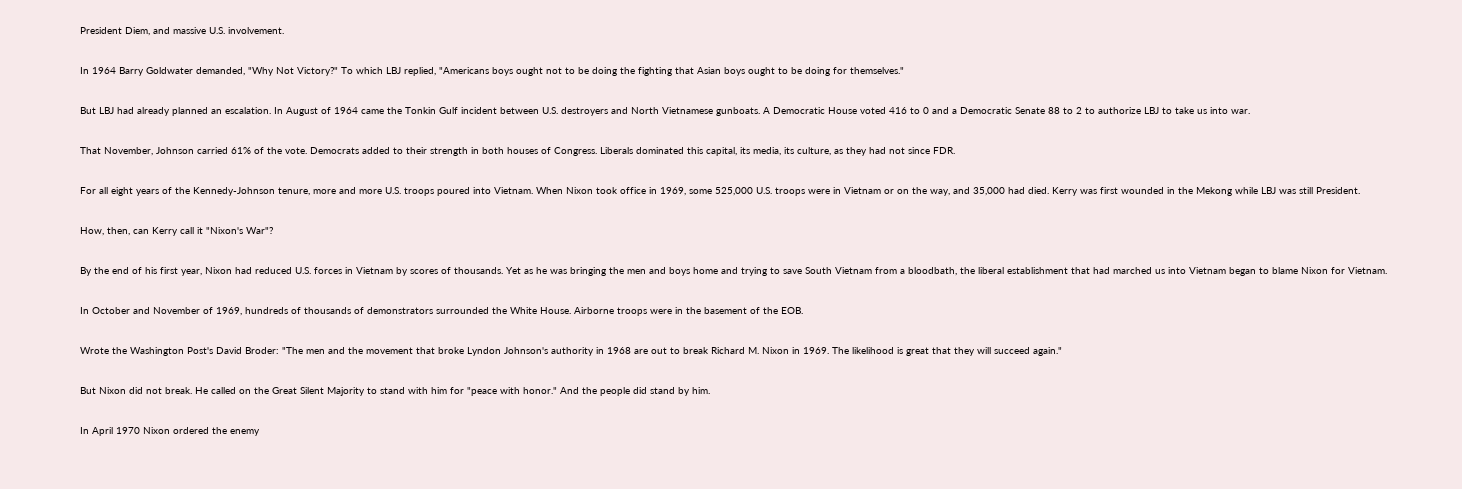President Diem, and massive U.S. involvement.

In 1964 Barry Goldwater demanded, "Why Not Victory?" To which LBJ replied, "Americans boys ought not to be doing the fighting that Asian boys ought to be doing for themselves."

But LBJ had already planned an escalation. In August of 1964 came the Tonkin Gulf incident between U.S. destroyers and North Vietnamese gunboats. A Democratic House voted 416 to 0 and a Democratic Senate 88 to 2 to authorize LBJ to take us into war.

That November, Johnson carried 61% of the vote. Democrats added to their strength in both houses of Congress. Liberals dominated this capital, its media, its culture, as they had not since FDR.

For all eight years of the Kennedy-Johnson tenure, more and more U.S. troops poured into Vietnam. When Nixon took office in 1969, some 525,000 U.S. troops were in Vietnam or on the way, and 35,000 had died. Kerry was first wounded in the Mekong while LBJ was still President.

How, then, can Kerry call it "Nixon's War"?

By the end of his first year, Nixon had reduced U.S. forces in Vietnam by scores of thousands. Yet as he was bringing the men and boys home and trying to save South Vietnam from a bloodbath, the liberal establishment that had marched us into Vietnam began to blame Nixon for Vietnam.

In October and November of 1969, hundreds of thousands of demonstrators surrounded the White House. Airborne troops were in the basement of the EOB.

Wrote the Washington Post's David Broder: "The men and the movement that broke Lyndon Johnson's authority in 1968 are out to break Richard M. Nixon in 1969. The likelihood is great that they will succeed again."

But Nixon did not break. He called on the Great Silent Majority to stand with him for "peace with honor." And the people did stand by him.

In April 1970 Nixon ordered the enemy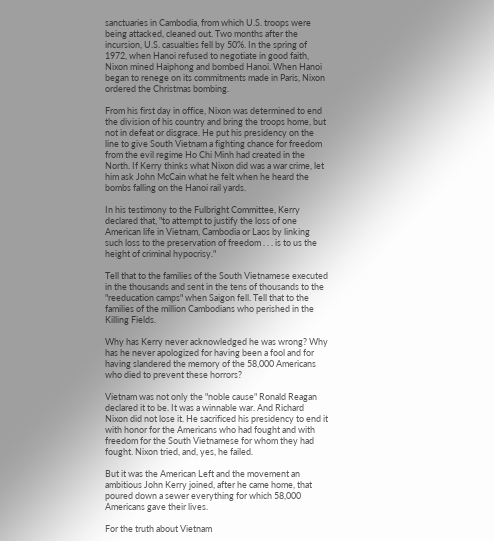sanctuaries in Cambodia, from which U.S. troops were being attacked, cleaned out. Two months after the incursion, U.S. casualties fell by 50%. In the spring of 1972, when Hanoi refused to negotiate in good faith, Nixon mined Haiphong and bombed Hanoi. When Hanoi began to renege on its commitments made in Paris, Nixon ordered the Christmas bombing.

From his first day in office, Nixon was determined to end the division of his country and bring the troops home, but not in defeat or disgrace. He put his presidency on the line to give South Vietnam a fighting chance for freedom from the evil regime Ho Chi Minh had created in the North. If Kerry thinks what Nixon did was a war crime, let him ask John McCain what he felt when he heard the bombs falling on the Hanoi rail yards.

In his testimony to the Fulbright Committee, Kerry declared that, "to attempt to justify the loss of one American life in Vietnam, Cambodia or Laos by linking such loss to the preservation of freedom . . . is to us the height of criminal hypocrisy."

Tell that to the families of the South Vietnamese executed in the thousands and sent in the tens of thousands to the "reeducation camps" when Saigon fell. Tell that to the families of the million Cambodians who perished in the Killing Fields.

Why has Kerry never acknowledged he was wrong? Why has he never apologized for having been a fool and for having slandered the memory of the 58,000 Americans who died to prevent these horrors?

Vietnam was not only the "noble cause" Ronald Reagan declared it to be. It was a winnable war. And Richard Nixon did not lose it. He sacrificed his presidency to end it with honor for the Americans who had fought and with freedom for the South Vietnamese for whom they had fought. Nixon tried, and, yes, he failed.

But it was the American Left and the movement an ambitious John Kerry joined, after he came home, that poured down a sewer everything for which 58,000 Americans gave their lives.

For the truth about Vietnam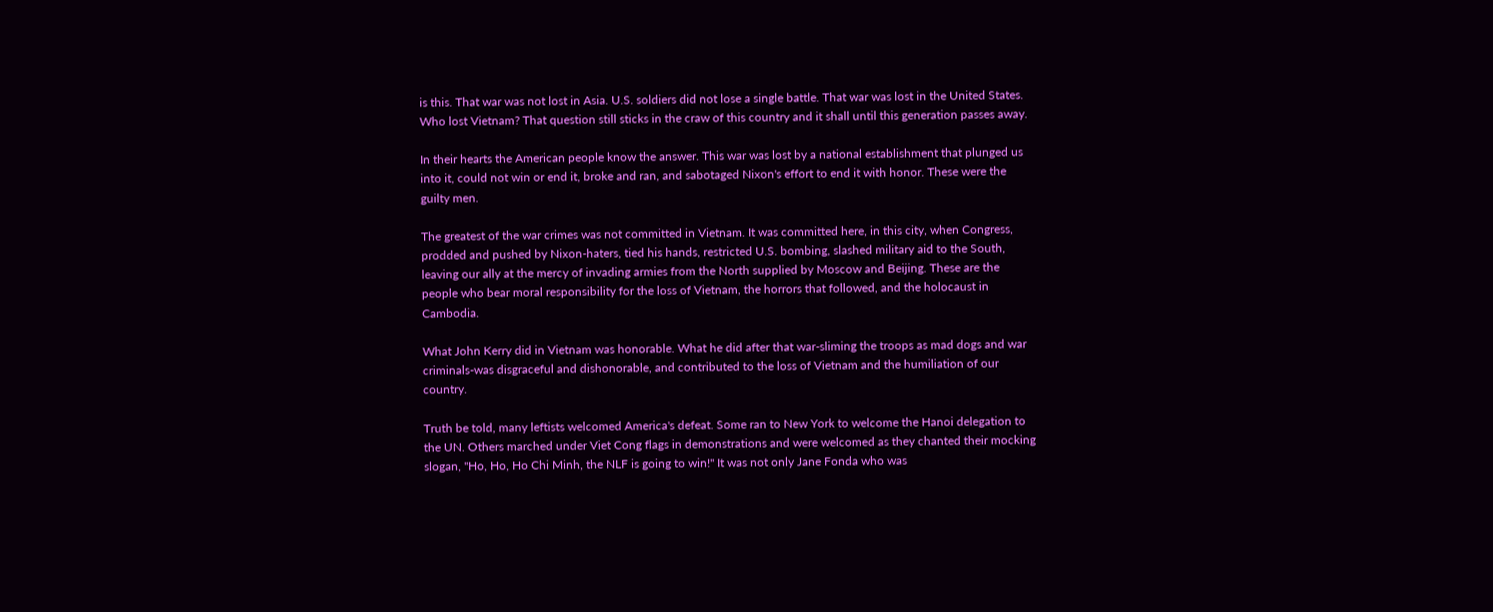is this. That war was not lost in Asia. U.S. soldiers did not lose a single battle. That war was lost in the United States. Who lost Vietnam? That question still sticks in the craw of this country and it shall until this generation passes away.

In their hearts the American people know the answer. This war was lost by a national establishment that plunged us into it, could not win or end it, broke and ran, and sabotaged Nixon's effort to end it with honor. These were the guilty men.

The greatest of the war crimes was not committed in Vietnam. It was committed here, in this city, when Congress, prodded and pushed by Nixon-haters, tied his hands, restricted U.S. bombing, slashed military aid to the South, leaving our ally at the mercy of invading armies from the North supplied by Moscow and Beijing. These are the people who bear moral responsibility for the loss of Vietnam, the horrors that followed, and the holocaust in Cambodia.

What John Kerry did in Vietnam was honorable. What he did after that war-sliming the troops as mad dogs and war criminals-was disgraceful and dishonorable, and contributed to the loss of Vietnam and the humiliation of our country.

Truth be told, many leftists welcomed America's defeat. Some ran to New York to welcome the Hanoi delegation to the UN. Others marched under Viet Cong flags in demonstrations and were welcomed as they chanted their mocking slogan, "Ho, Ho, Ho Chi Minh, the NLF is going to win!" It was not only Jane Fonda who was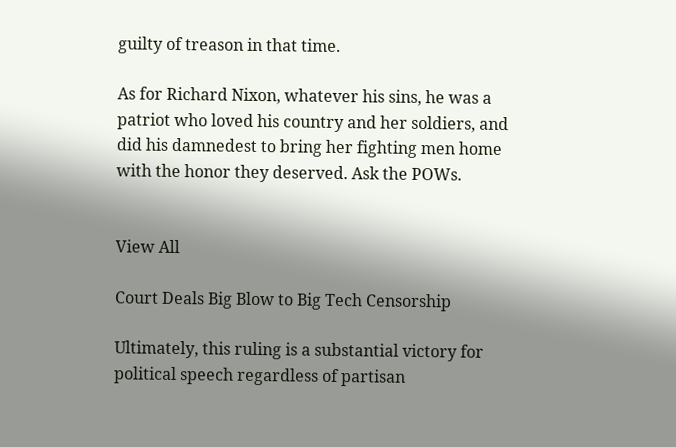guilty of treason in that time.

As for Richard Nixon, whatever his sins, he was a patriot who loved his country and her soldiers, and did his damnedest to bring her fighting men home with the honor they deserved. Ask the POWs.


View All

Court Deals Big Blow to Big Tech Censorship

Ultimately, this ruling is a substantial victory for political speech regardless of partisan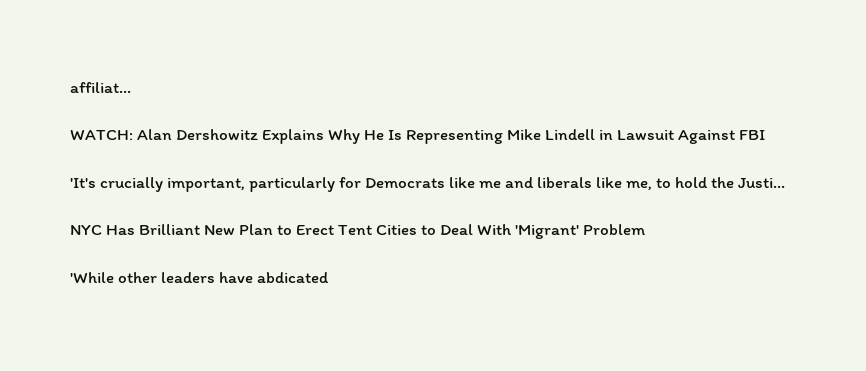affiliat...

WATCH: Alan Dershowitz Explains Why He Is Representing Mike Lindell in Lawsuit Against FBI

'It's crucially important, particularly for Democrats like me and liberals like me, to hold the Justi...

NYC Has Brilliant New Plan to Erect Tent Cities to Deal With 'Migrant' Problem

'While other leaders have abdicated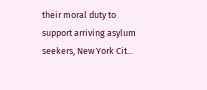their moral duty to support arriving asylum seekers, New York Cit...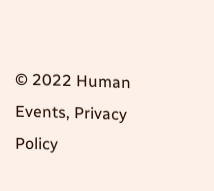© 2022 Human Events, Privacy Policy